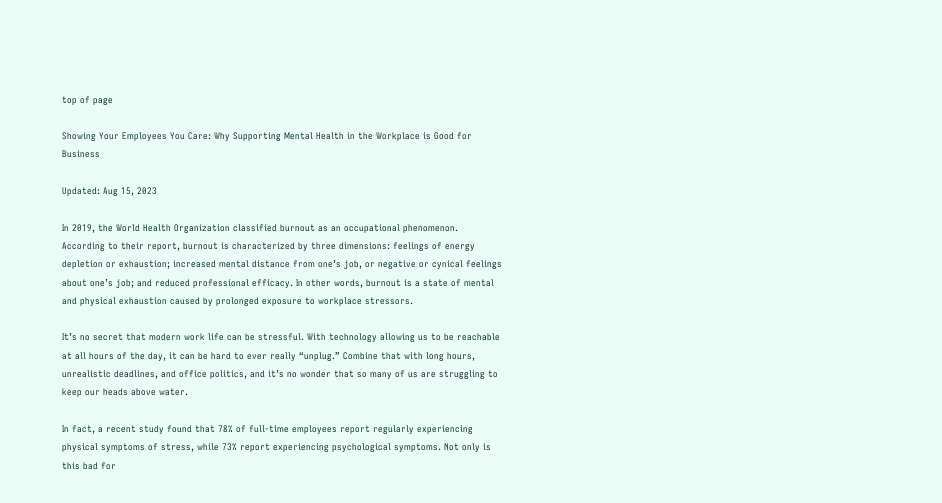top of page

Showing Your Employees You Care: Why Supporting Mental Health in the Workplace is Good for Business

Updated: Aug 15, 2023

In 2019, the World Health Organization classified burnout as an occupational phenomenon. According to their report, burnout is characterized by three dimensions: feelings of energy depletion or exhaustion; increased mental distance from one’s job, or negative or cynical feelings about one’s job; and reduced professional efficacy. In other words, burnout is a state of mental and physical exhaustion caused by prolonged exposure to workplace stressors.

It’s no secret that modern work life can be stressful. With technology allowing us to be reachable at all hours of the day, it can be hard to ever really “unplug.” Combine that with long hours, unrealistic deadlines, and office politics, and it’s no wonder that so many of us are struggling to keep our heads above water.

In fact, a recent study found that 78% of full-time employees report regularly experiencing physical symptoms of stress, while 73% report experiencing psychological symptoms. Not only is this bad for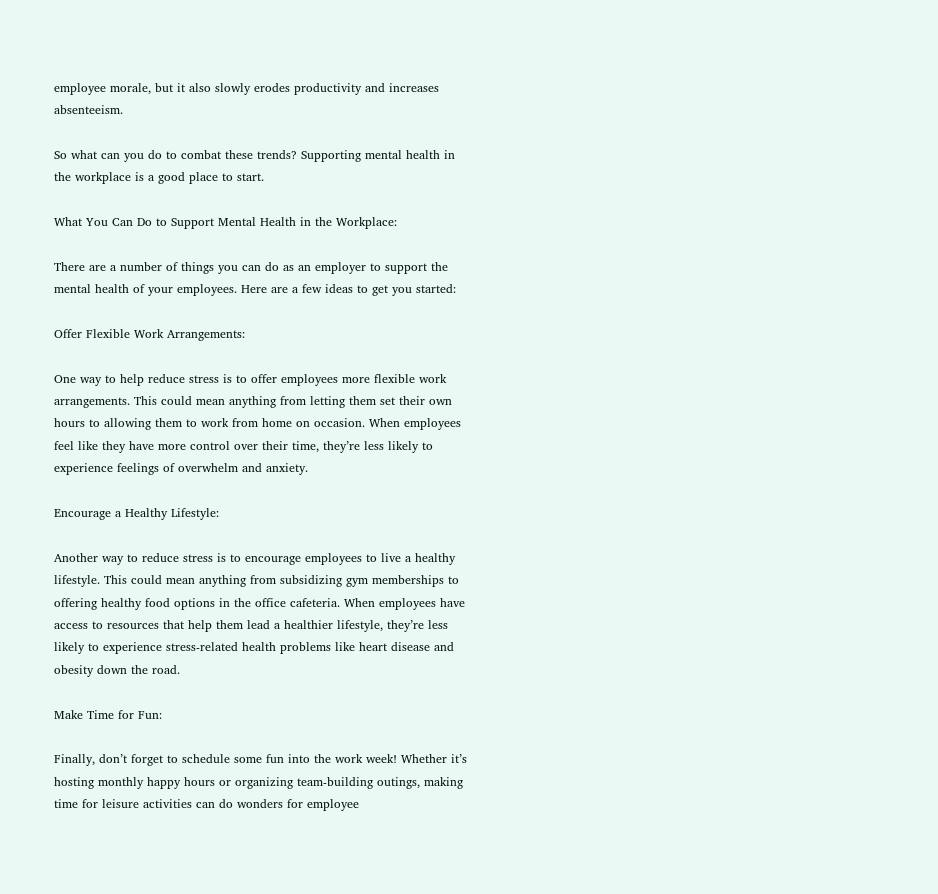employee morale, but it also slowly erodes productivity and increases absenteeism.

So what can you do to combat these trends? Supporting mental health in the workplace is a good place to start.

What You Can Do to Support Mental Health in the Workplace:

There are a number of things you can do as an employer to support the mental health of your employees. Here are a few ideas to get you started:

Offer Flexible Work Arrangements:

One way to help reduce stress is to offer employees more flexible work arrangements. This could mean anything from letting them set their own hours to allowing them to work from home on occasion. When employees feel like they have more control over their time, they’re less likely to experience feelings of overwhelm and anxiety.

Encourage a Healthy Lifestyle:

Another way to reduce stress is to encourage employees to live a healthy lifestyle. This could mean anything from subsidizing gym memberships to offering healthy food options in the office cafeteria. When employees have access to resources that help them lead a healthier lifestyle, they’re less likely to experience stress-related health problems like heart disease and obesity down the road.

Make Time for Fun:

Finally, don’t forget to schedule some fun into the work week! Whether it’s hosting monthly happy hours or organizing team-building outings, making time for leisure activities can do wonders for employee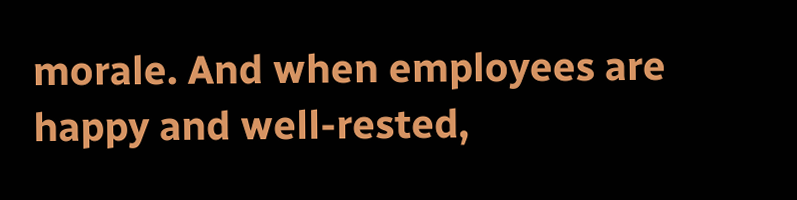morale. And when employees are happy and well-rested,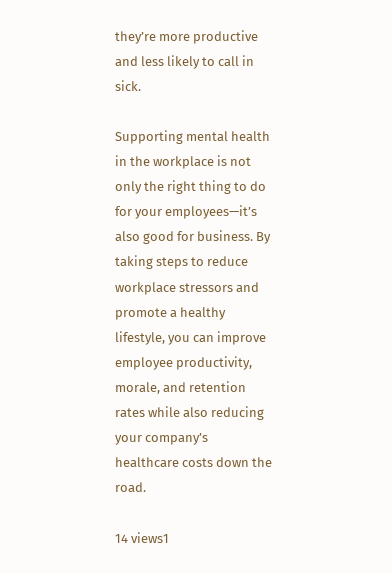they’re more productive and less likely to call in sick.

Supporting mental health in the workplace is not only the right thing to do for your employees—it’s also good for business. By taking steps to reduce workplace stressors and promote a healthy lifestyle, you can improve employee productivity, morale, and retention rates while also reducing your company’s healthcare costs down the road.

14 views1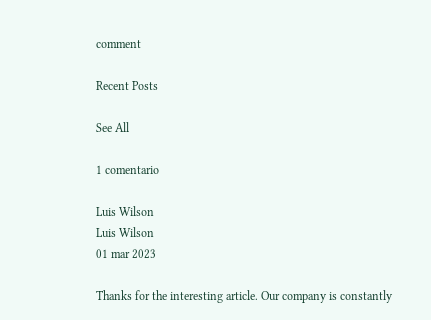comment

Recent Posts

See All

1 comentario

Luis Wilson
Luis Wilson
01 mar 2023

Thanks for the interesting article. Our company is constantly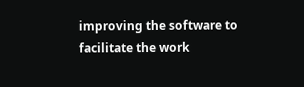improving the software to facilitate the work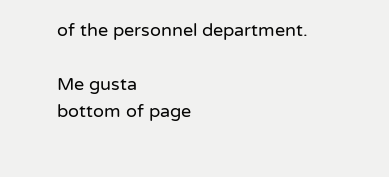of the personnel department.

Me gusta
bottom of page